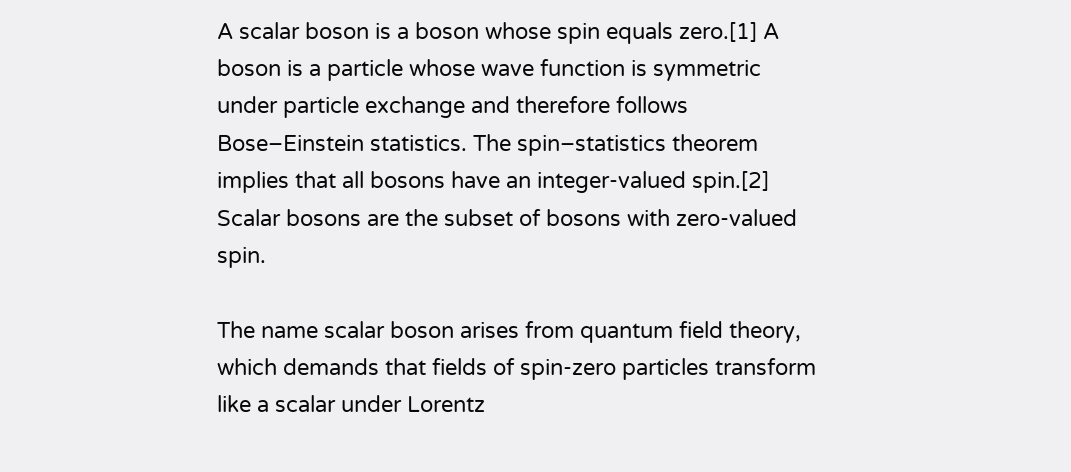A scalar boson is a boson whose spin equals zero.[1] A boson is a particle whose wave function is symmetric under particle exchange and therefore follows Bose–Einstein statistics. The spin–statistics theorem implies that all bosons have an integer-valued spin.[2] Scalar bosons are the subset of bosons with zero-valued spin.

The name scalar boson arises from quantum field theory, which demands that fields of spin-zero particles transform like a scalar under Lorentz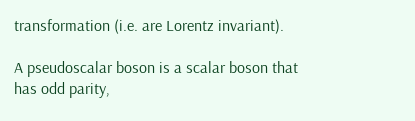transformation (i.e. are Lorentz invariant).

A pseudoscalar boson is a scalar boson that has odd parity,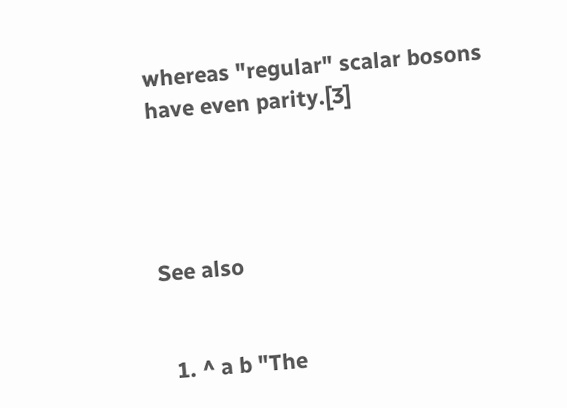whereas "regular" scalar bosons have even parity.[3]




See also


  1. ^ a b "The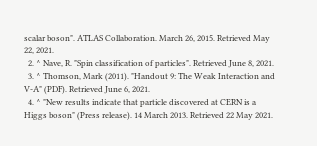scalar boson". ATLAS Collaboration. March 26, 2015. Retrieved May 22, 2021.
  2. ^ Nave, R. "Spin classification of particles". Retrieved June 8, 2021.
  3. ^ Thomson, Mark (2011). "Handout 9: The Weak Interaction and V-A" (PDF). Retrieved June 6, 2021.
  4. ^ "New results indicate that particle discovered at CERN is a Higgs boson" (Press release). 14 March 2013. Retrieved 22 May 2021.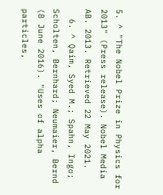5. ^ "The Nobel Prize in Physics for 2013" (Press release). Nobel Media AB. 2013. Retrieved 22 May 2021.
  6. ^ Qaim, Syed M.; Spahn, Ingo; Scholten, Bernhard; Neumaier, Bernd (8 June 2016). "Uses of alpha particles,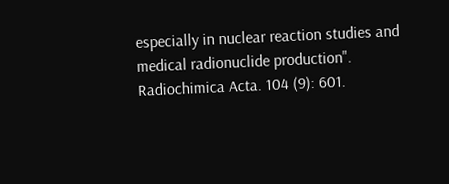especially in nuclear reaction studies and medical radionuclide production". Radiochimica Acta. 104 (9): 601.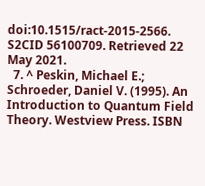doi:10.1515/ract-2015-2566. S2CID 56100709. Retrieved 22 May 2021.
  7. ^ Peskin, Michael E.; Schroeder, Daniel V. (1995). An Introduction to Quantum Field Theory. Westview Press. ISBN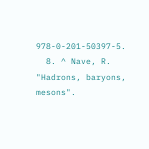978-0-201-50397-5.
  8. ^ Nave, R. "Hadrons, baryons, mesons".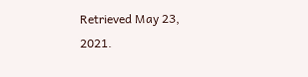Retrieved May 23, 2021.